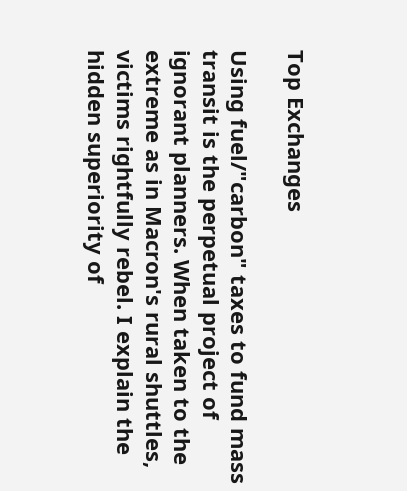Top Exchanges

Using fuel/"carbon" taxes to fund mass transit is the perpetual project of ignorant planners. When taken to the extreme as in Macron's rural shuttles, victims rightfully rebel. I explain the hidden superiority of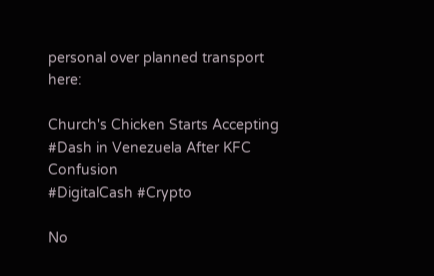personal over planned transport here:

Church's Chicken Starts Accepting #Dash in Venezuela After KFC Confusion
#DigitalCash #Crypto

No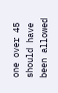one over 45 should have been allowed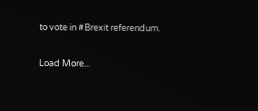to vote in #Brexit referendum.

Load More...